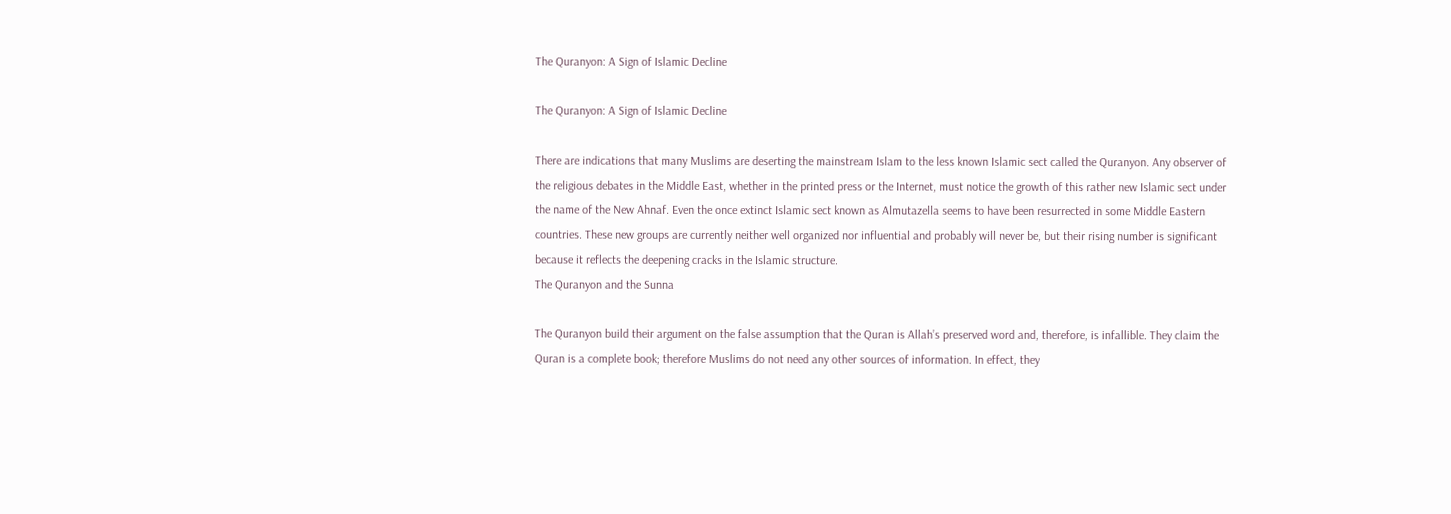The Quranyon: A Sign of Islamic Decline

The Quranyon: A Sign of Islamic Decline

There are indications that many Muslims are deserting the mainstream Islam to the less known Islamic sect called the Quranyon. Any observer of the religious debates in the Middle East, whether in the printed press or the Internet, must notice the growth of this rather new Islamic sect under the name of the New Ahnaf. Even the once extinct Islamic sect known as Almutazella seems to have been resurrected in some Middle Eastern countries. These new groups are currently neither well organized nor influential and probably will never be, but their rising number is significant because it reflects the deepening cracks in the Islamic structure.
The Quranyon and the Sunna

The Quranyon build their argument on the false assumption that the Quran is Allah’s preserved word and, therefore, is infallible. They claim the Quran is a complete book; therefore Muslims do not need any other sources of information. In effect, they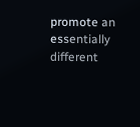promote an essentially different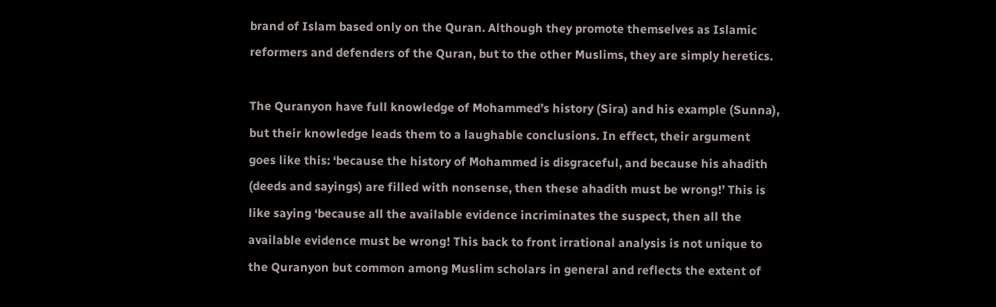brand of Islam based only on the Quran. Although they promote themselves as Islamic reformers and defenders of the Quran, but to the other Muslims, they are simply heretics.

The Quranyon have full knowledge of Mohammed’s history (Sira) and his example (Sunna), but their knowledge leads them to a laughable conclusions. In effect, their argument goes like this: ‘because the history of Mohammed is disgraceful, and because his ahadith (deeds and sayings) are filled with nonsense, then these ahadith must be wrong!’ This is like saying ‘because all the available evidence incriminates the suspect, then all the available evidence must be wrong! This back to front irrational analysis is not unique to the Quranyon but common among Muslim scholars in general and reflects the extent of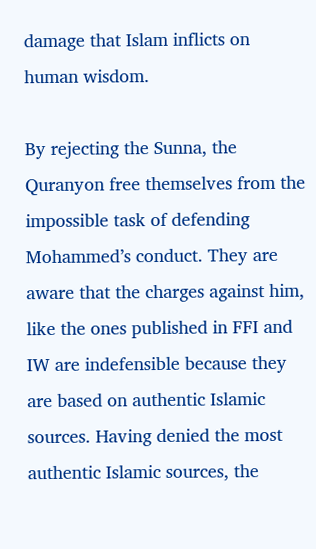damage that Islam inflicts on human wisdom.

By rejecting the Sunna, the Quranyon free themselves from the impossible task of defending Mohammed’s conduct. They are aware that the charges against him, like the ones published in FFI and IW are indefensible because they are based on authentic Islamic sources. Having denied the most authentic Islamic sources, the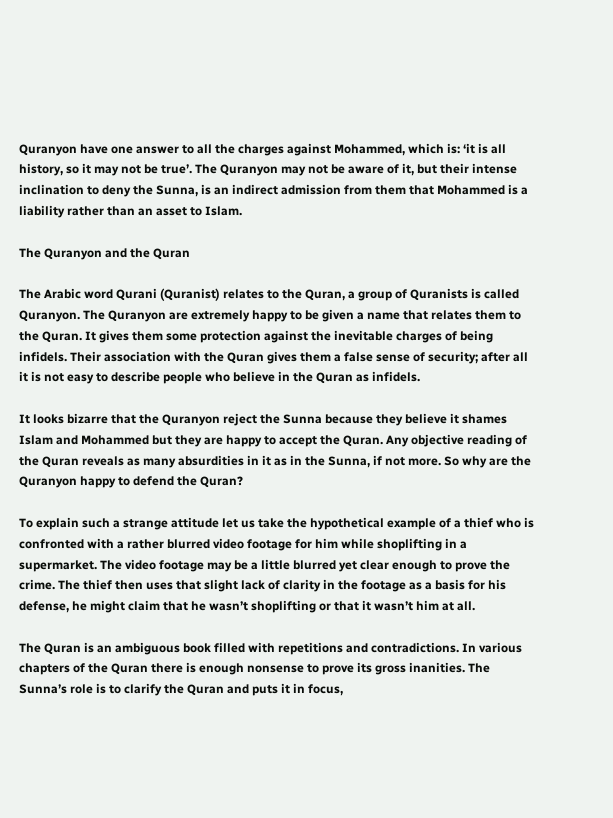Quranyon have one answer to all the charges against Mohammed, which is: ‘it is all history, so it may not be true’. The Quranyon may not be aware of it, but their intense inclination to deny the Sunna, is an indirect admission from them that Mohammed is a liability rather than an asset to Islam.

The Quranyon and the Quran

The Arabic word Qurani (Quranist) relates to the Quran, a group of Quranists is called Quranyon. The Quranyon are extremely happy to be given a name that relates them to the Quran. It gives them some protection against the inevitable charges of being infidels. Their association with the Quran gives them a false sense of security; after all it is not easy to describe people who believe in the Quran as infidels.

It looks bizarre that the Quranyon reject the Sunna because they believe it shames Islam and Mohammed but they are happy to accept the Quran. Any objective reading of the Quran reveals as many absurdities in it as in the Sunna, if not more. So why are the Quranyon happy to defend the Quran?

To explain such a strange attitude let us take the hypothetical example of a thief who is confronted with a rather blurred video footage for him while shoplifting in a supermarket. The video footage may be a little blurred yet clear enough to prove the crime. The thief then uses that slight lack of clarity in the footage as a basis for his defense, he might claim that he wasn’t shoplifting or that it wasn’t him at all.

The Quran is an ambiguous book filled with repetitions and contradictions. In various chapters of the Quran there is enough nonsense to prove its gross inanities. The Sunna’s role is to clarify the Quran and puts it in focus,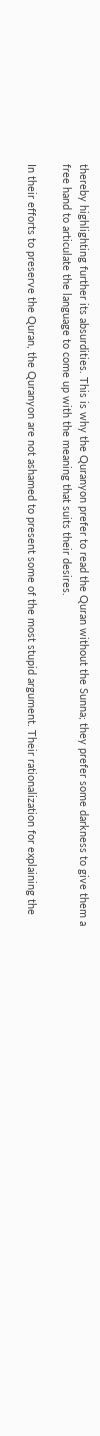thereby highlighting further its absurdities. This is why the Quranyon prefer to read the Quran without the Sunna; they prefer some darkness to give them a free hand to articulate the language to come up with the meaning that suits their desires.

In their efforts to preserve the Quran, the Quranyon are not ashamed to present some of the most stupid argument. Their rationalization for explaining the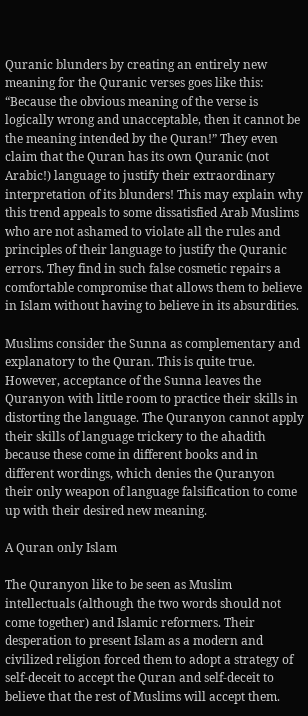Quranic blunders by creating an entirely new meaning for the Quranic verses goes like this: “Because the obvious meaning of the verse is logically wrong and unacceptable, then it cannot be the meaning intended by the Quran!” They even claim that the Quran has its own Quranic (not Arabic!) language to justify their extraordinary interpretation of its blunders! This may explain why this trend appeals to some dissatisfied Arab Muslims who are not ashamed to violate all the rules and principles of their language to justify the Quranic errors. They find in such false cosmetic repairs a comfortable compromise that allows them to believe in Islam without having to believe in its absurdities.

Muslims consider the Sunna as complementary and explanatory to the Quran. This is quite true. However, acceptance of the Sunna leaves the Quranyon with little room to practice their skills in distorting the language. The Quranyon cannot apply their skills of language trickery to the ahadith because these come in different books and in different wordings, which denies the Quranyon their only weapon of language falsification to come up with their desired new meaning.

A Quran only Islam

The Quranyon like to be seen as Muslim intellectuals (although the two words should not come together) and Islamic reformers. Their desperation to present Islam as a modern and civilized religion forced them to adopt a strategy of self-deceit to accept the Quran and self-deceit to believe that the rest of Muslims will accept them.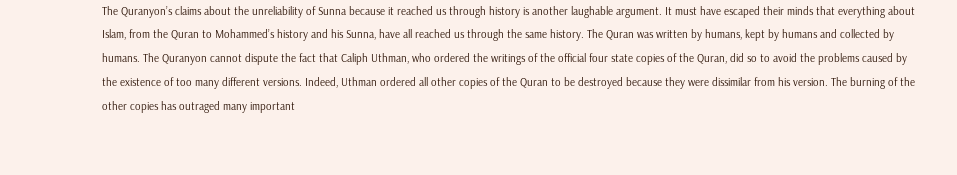The Quranyon’s claims about the unreliability of Sunna because it reached us through history is another laughable argument. It must have escaped their minds that everything about Islam, from the Quran to Mohammed’s history and his Sunna, have all reached us through the same history. The Quran was written by humans, kept by humans and collected by humans. The Quranyon cannot dispute the fact that Caliph Uthman, who ordered the writings of the official four state copies of the Quran, did so to avoid the problems caused by the existence of too many different versions. Indeed, Uthman ordered all other copies of the Quran to be destroyed because they were dissimilar from his version. The burning of the other copies has outraged many important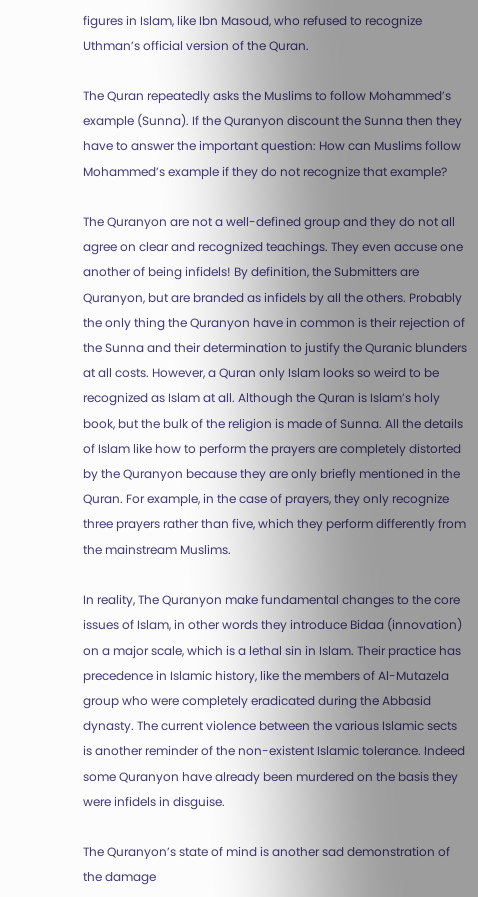figures in Islam, like Ibn Masoud, who refused to recognize Uthman’s official version of the Quran.

The Quran repeatedly asks the Muslims to follow Mohammed’s example (Sunna). If the Quranyon discount the Sunna then they have to answer the important question: How can Muslims follow Mohammed’s example if they do not recognize that example?

The Quranyon are not a well-defined group and they do not all agree on clear and recognized teachings. They even accuse one another of being infidels! By definition, the Submitters are Quranyon, but are branded as infidels by all the others. Probably the only thing the Quranyon have in common is their rejection of the Sunna and their determination to justify the Quranic blunders at all costs. However, a Quran only Islam looks so weird to be recognized as Islam at all. Although the Quran is Islam’s holy book, but the bulk of the religion is made of Sunna. All the details of Islam like how to perform the prayers are completely distorted by the Quranyon because they are only briefly mentioned in the Quran. For example, in the case of prayers, they only recognize three prayers rather than five, which they perform differently from the mainstream Muslims.

In reality, The Quranyon make fundamental changes to the core issues of Islam, in other words they introduce Bidaa (innovation) on a major scale, which is a lethal sin in Islam. Their practice has precedence in Islamic history, like the members of Al-Mutazela group who were completely eradicated during the Abbasid dynasty. The current violence between the various Islamic sects is another reminder of the non-existent Islamic tolerance. Indeed some Quranyon have already been murdered on the basis they were infidels in disguise.

The Quranyon’s state of mind is another sad demonstration of the damage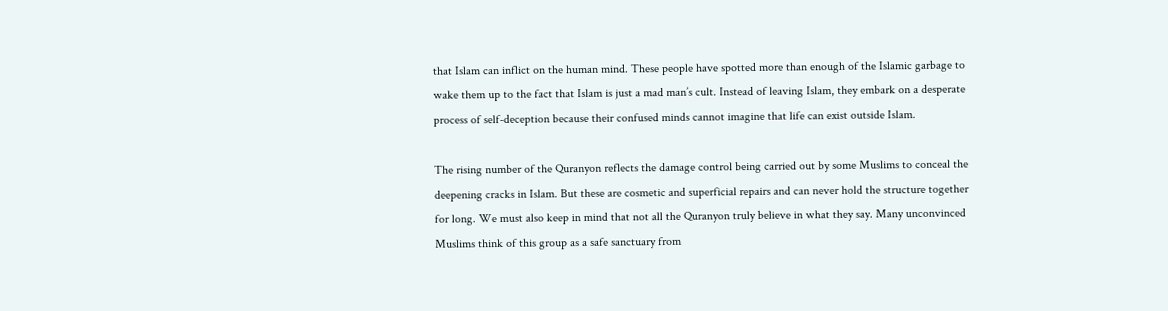that Islam can inflict on the human mind. These people have spotted more than enough of the Islamic garbage to wake them up to the fact that Islam is just a mad man’s cult. Instead of leaving Islam, they embark on a desperate process of self-deception because their confused minds cannot imagine that life can exist outside Islam.

The rising number of the Quranyon reflects the damage control being carried out by some Muslims to conceal the deepening cracks in Islam. But these are cosmetic and superficial repairs and can never hold the structure together for long. We must also keep in mind that not all the Quranyon truly believe in what they say. Many unconvinced Muslims think of this group as a safe sanctuary from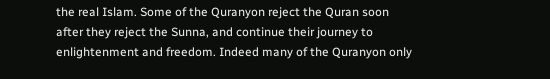the real Islam. Some of the Quranyon reject the Quran soon after they reject the Sunna, and continue their journey to enlightenment and freedom. Indeed many of the Quranyon only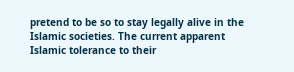pretend to be so to stay legally alive in the Islamic societies. The current apparent Islamic tolerance to their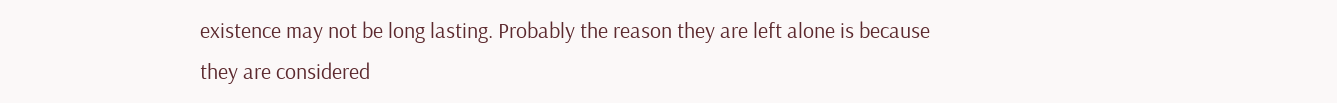existence may not be long lasting. Probably the reason they are left alone is because they are considered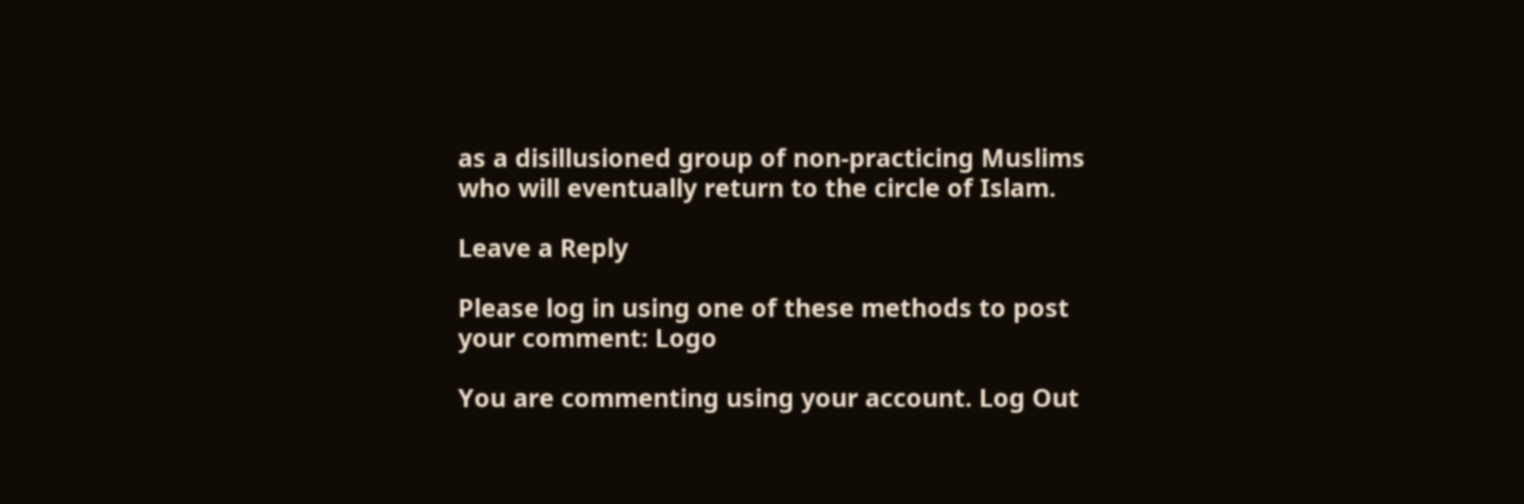as a disillusioned group of non-practicing Muslims who will eventually return to the circle of Islam.

Leave a Reply

Please log in using one of these methods to post your comment: Logo

You are commenting using your account. Log Out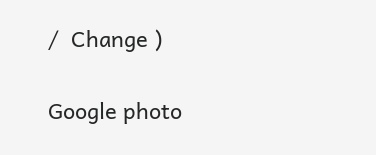/  Change )

Google photo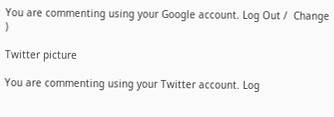You are commenting using your Google account. Log Out /  Change )

Twitter picture

You are commenting using your Twitter account. Log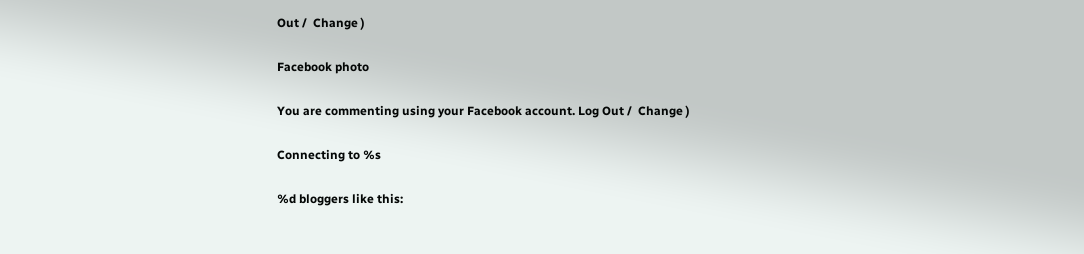Out /  Change )

Facebook photo

You are commenting using your Facebook account. Log Out /  Change )

Connecting to %s

%d bloggers like this: